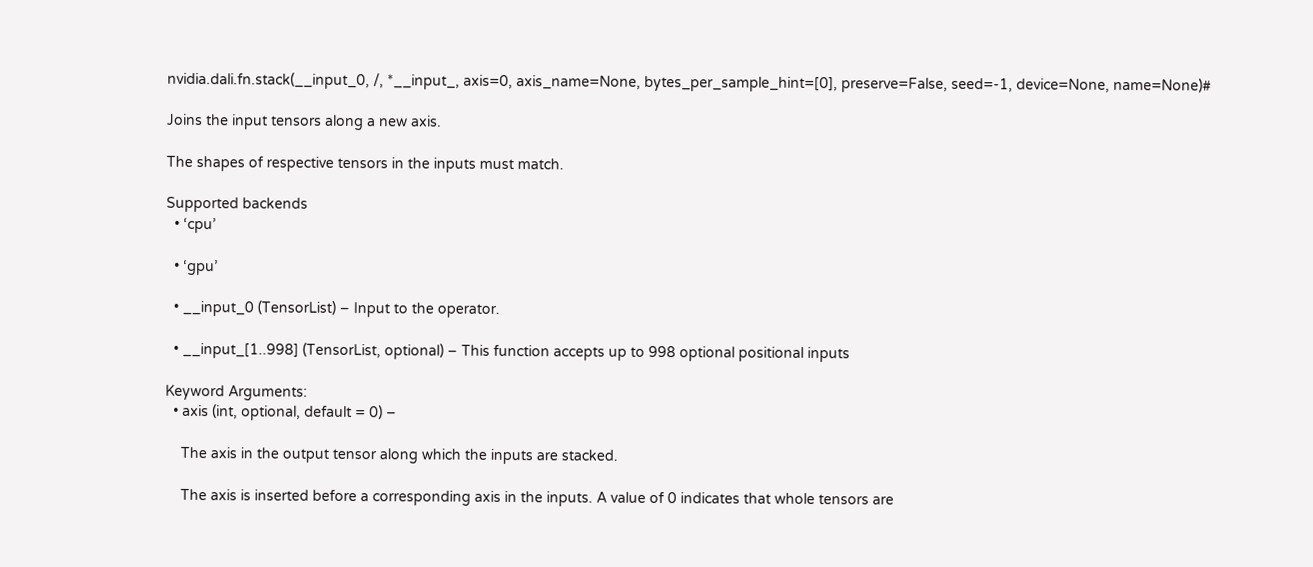nvidia.dali.fn.stack(__input_0, /, *__input_, axis=0, axis_name=None, bytes_per_sample_hint=[0], preserve=False, seed=-1, device=None, name=None)#

Joins the input tensors along a new axis.

The shapes of respective tensors in the inputs must match.

Supported backends
  • ‘cpu’

  • ‘gpu’

  • __input_0 (TensorList) – Input to the operator.

  • __input_[1..998] (TensorList, optional) – This function accepts up to 998 optional positional inputs

Keyword Arguments:
  • axis (int, optional, default = 0) –

    The axis in the output tensor along which the inputs are stacked.

    The axis is inserted before a corresponding axis in the inputs. A value of 0 indicates that whole tensors are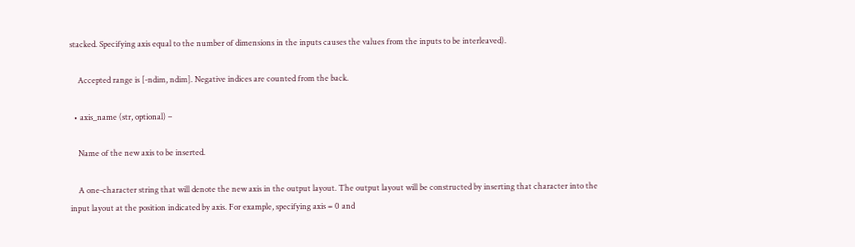stacked. Specifying axis equal to the number of dimensions in the inputs causes the values from the inputs to be interleaved).

    Accepted range is [-ndim, ndim]. Negative indices are counted from the back.

  • axis_name (str, optional) –

    Name of the new axis to be inserted.

    A one-character string that will denote the new axis in the output layout. The output layout will be constructed by inserting that character into the input layout at the position indicated by axis. For example, specifying axis = 0 and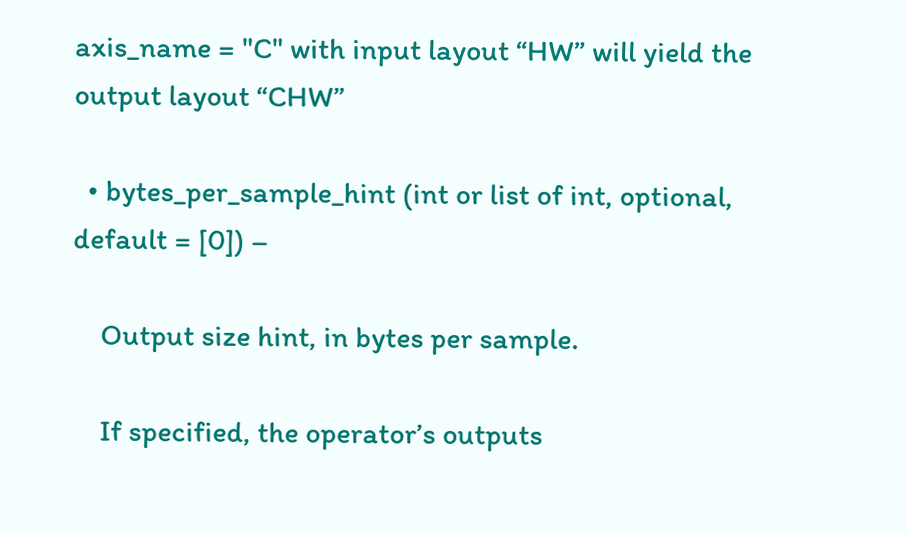axis_name = "C" with input layout “HW” will yield the output layout “CHW”

  • bytes_per_sample_hint (int or list of int, optional, default = [0]) –

    Output size hint, in bytes per sample.

    If specified, the operator’s outputs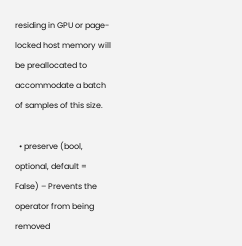residing in GPU or page-locked host memory will be preallocated to accommodate a batch of samples of this size.

  • preserve (bool, optional, default = False) – Prevents the operator from being removed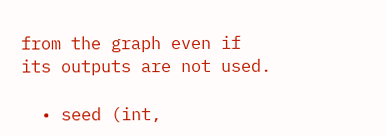from the graph even if its outputs are not used.

  • seed (int,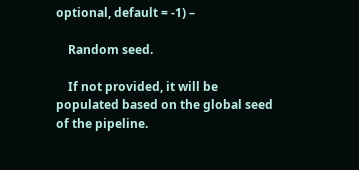optional, default = -1) –

    Random seed.

    If not provided, it will be populated based on the global seed of the pipeline.